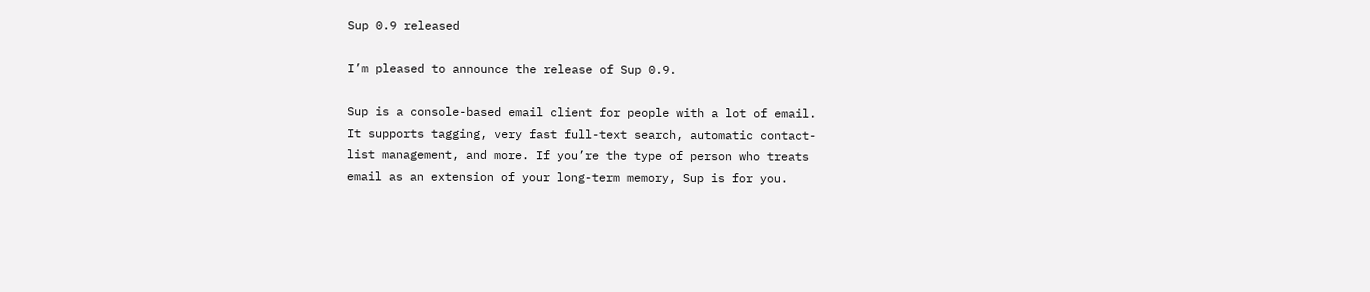Sup 0.9 released

I’m pleased to announce the release of Sup 0.9.

Sup is a console-based email client for people with a lot of email.
It supports tagging, very fast full-text search, automatic contact-
list management, and more. If you’re the type of person who treats
email as an extension of your long-term memory, Sup is for you.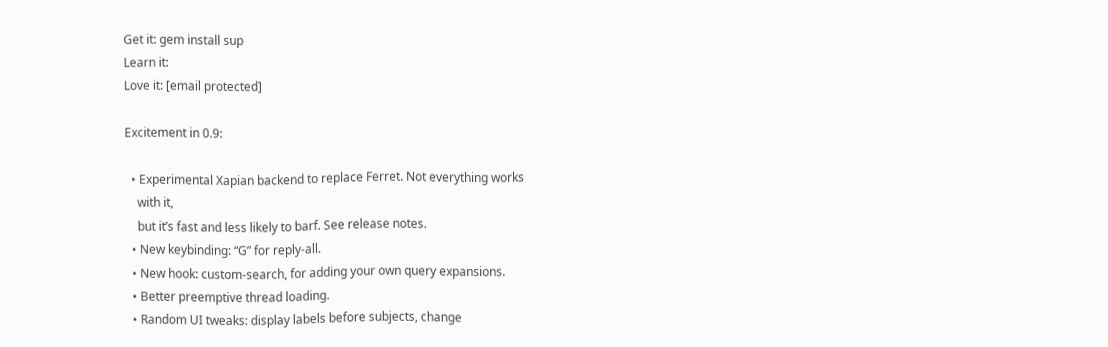Get it: gem install sup
Learn it:
Love it: [email protected]

Excitement in 0.9:

  • Experimental Xapian backend to replace Ferret. Not everything works
    with it,
    but it’s fast and less likely to barf. See release notes.
  • New keybinding: “G” for reply-all.
  • New hook: custom-search, for adding your own query expansions.
  • Better preemptive thread loading.
  • Random UI tweaks: display labels before subjects, change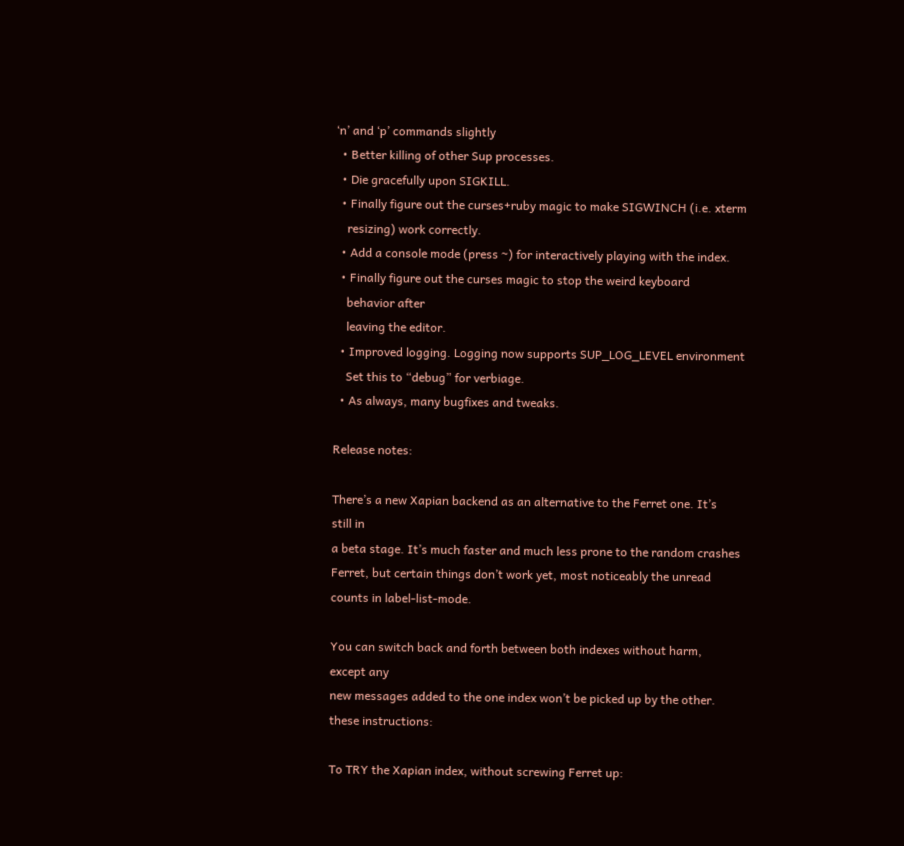‘n’ and ‘p’ commands slightly
  • Better killing of other Sup processes.
  • Die gracefully upon SIGKILL.
  • Finally figure out the curses+ruby magic to make SIGWINCH (i.e. xterm
    resizing) work correctly.
  • Add a console mode (press ~) for interactively playing with the index.
  • Finally figure out the curses magic to stop the weird keyboard
    behavior after
    leaving the editor.
  • Improved logging. Logging now supports SUP_LOG_LEVEL environment
    Set this to “debug” for verbiage.
  • As always, many bugfixes and tweaks.

Release notes:

There’s a new Xapian backend as an alternative to the Ferret one. It’s
still in
a beta stage. It’s much faster and much less prone to the random crashes
Ferret, but certain things don’t work yet, most noticeably the unread
counts in label-list-mode.

You can switch back and forth between both indexes without harm,
except any
new messages added to the one index won’t be picked up by the other.
these instructions:

To TRY the Xapian index, without screwing Ferret up: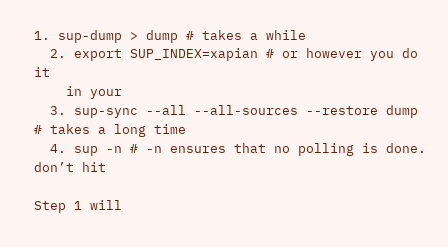1. sup-dump > dump # takes a while
  2. export SUP_INDEX=xapian # or however you do it
    in your
  3. sup-sync --all --all-sources --restore dump # takes a long time
  4. sup -n # -n ensures that no polling is done. don’t hit

Step 1 will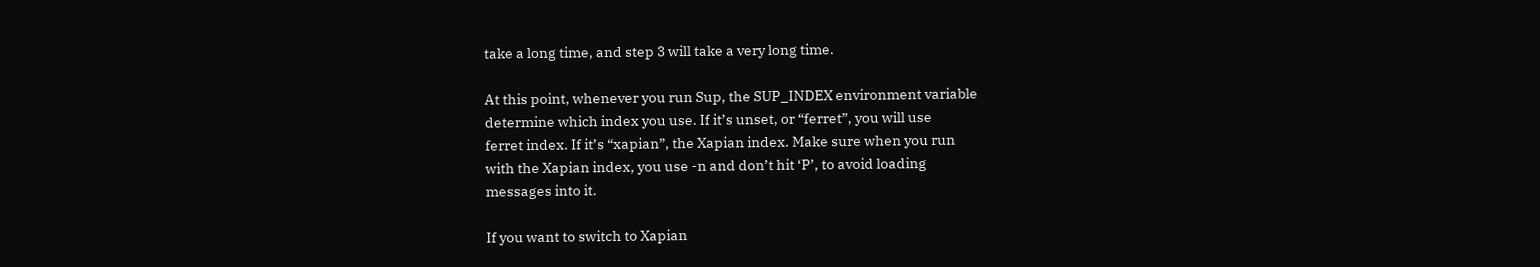take a long time, and step 3 will take a very long time.

At this point, whenever you run Sup, the SUP_INDEX environment variable
determine which index you use. If it’s unset, or “ferret”, you will use
ferret index. If it’s “xapian”, the Xapian index. Make sure when you run
with the Xapian index, you use -n and don’t hit ‘P’, to avoid loading
messages into it.

If you want to switch to Xapian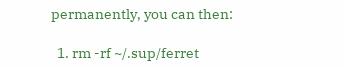permanently, you can then:

  1. rm -rf ~/.sup/ferret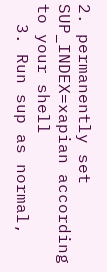2. permanently set SUP_INDEX=xapian according to your shell
  3. Run sup as normal,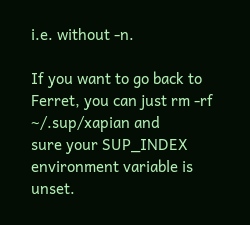i.e. without -n.

If you want to go back to Ferret, you can just rm -rf ~/.sup/xapian and
sure your SUP_INDEX environment variable is unset.